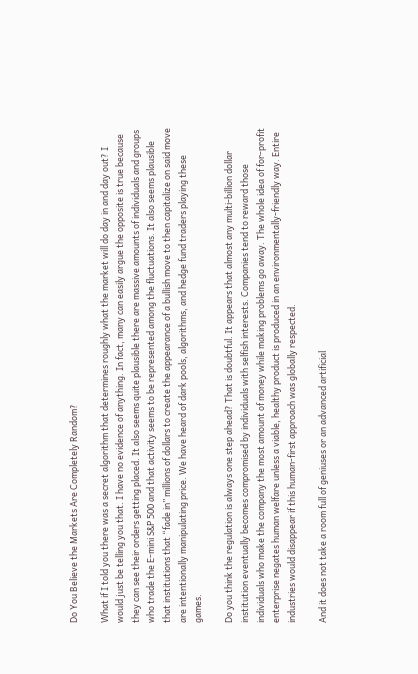Do You Believe the Markets Are Completely Random?

What if I told you there was a secret algorithm that determines roughly what the market will do day in and day out? I would just be telling you that. I have no evidence of anything. In fact, many can easily argue the opposite is true because they can see their orders getting placed. It also seems quite plausible there are massive amounts of individuals and groups who trade the E-mini S&P 500 and that activity seems to be represented among the fluctuations. It also seems plausible that institutions that “fade in” millions of dollars to create the appearance of a bullish move to then capitalize on said move are intentionally manipulating price. We have heard of dark pools, algorithms, and hedge fund traders playing these games.

Do you think the regulation is always one step ahead? That is doubtful. It appears that almost any multi-billion dollar institution eventually becomes compromised by individuals with selfish interests. Companies tend to reward those individuals who make the company the most amount of money while making problems go away. The whole idea of for-profit enterprise negates human welfare unless a viable, healthy product is produced in an environmentally-friendly way. Entire industries would disappear if this human-first approach was globally respected.

And it does not take a room full of geniuses or an advanced artificial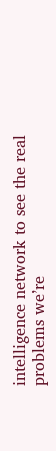intelligence network to see the real problems we’re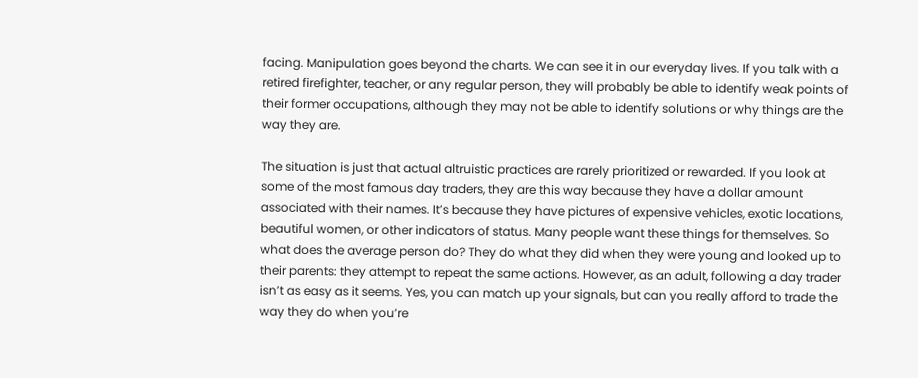facing. Manipulation goes beyond the charts. We can see it in our everyday lives. If you talk with a retired firefighter, teacher, or any regular person, they will probably be able to identify weak points of their former occupations, although they may not be able to identify solutions or why things are the way they are.

The situation is just that actual altruistic practices are rarely prioritized or rewarded. If you look at some of the most famous day traders, they are this way because they have a dollar amount associated with their names. It’s because they have pictures of expensive vehicles, exotic locations, beautiful women, or other indicators of status. Many people want these things for themselves. So what does the average person do? They do what they did when they were young and looked up to their parents: they attempt to repeat the same actions. However, as an adult, following a day trader isn’t as easy as it seems. Yes, you can match up your signals, but can you really afford to trade the way they do when you’re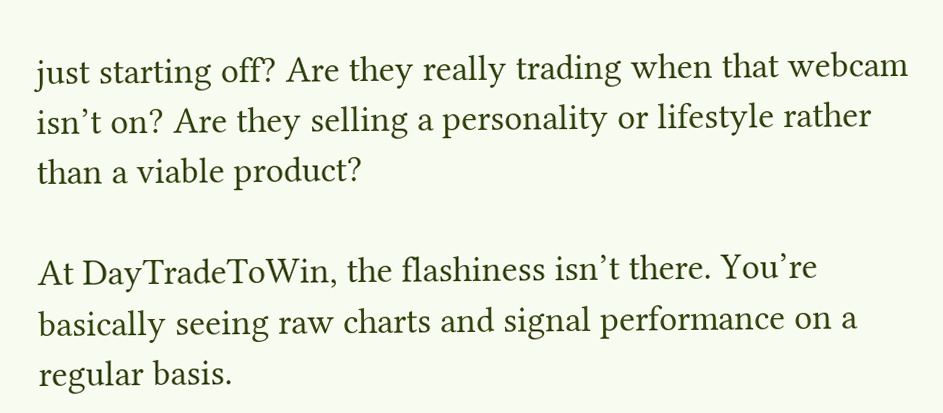just starting off? Are they really trading when that webcam isn’t on? Are they selling a personality or lifestyle rather than a viable product?

At DayTradeToWin, the flashiness isn’t there. You’re basically seeing raw charts and signal performance on a regular basis.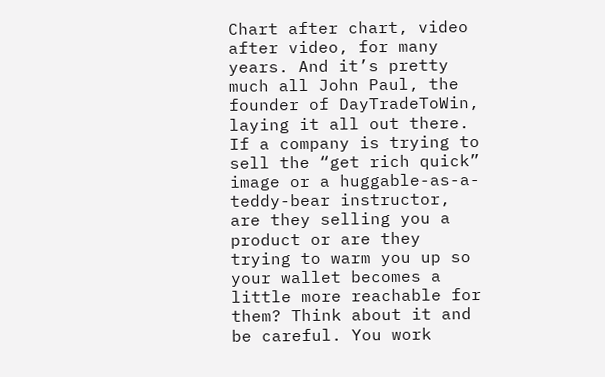Chart after chart, video after video, for many years. And it’s pretty much all John Paul, the founder of DayTradeToWin, laying it all out there. If a company is trying to sell the “get rich quick” image or a huggable-as-a-teddy-bear instructor, are they selling you a product or are they trying to warm you up so your wallet becomes a little more reachable for them? Think about it and be careful. You work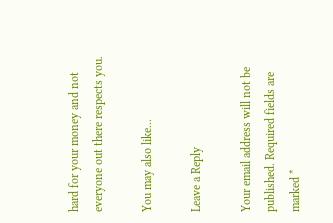hard for your money and not everyone out there respects you.

You may also like...

Leave a Reply

Your email address will not be published. Required fields are marked *